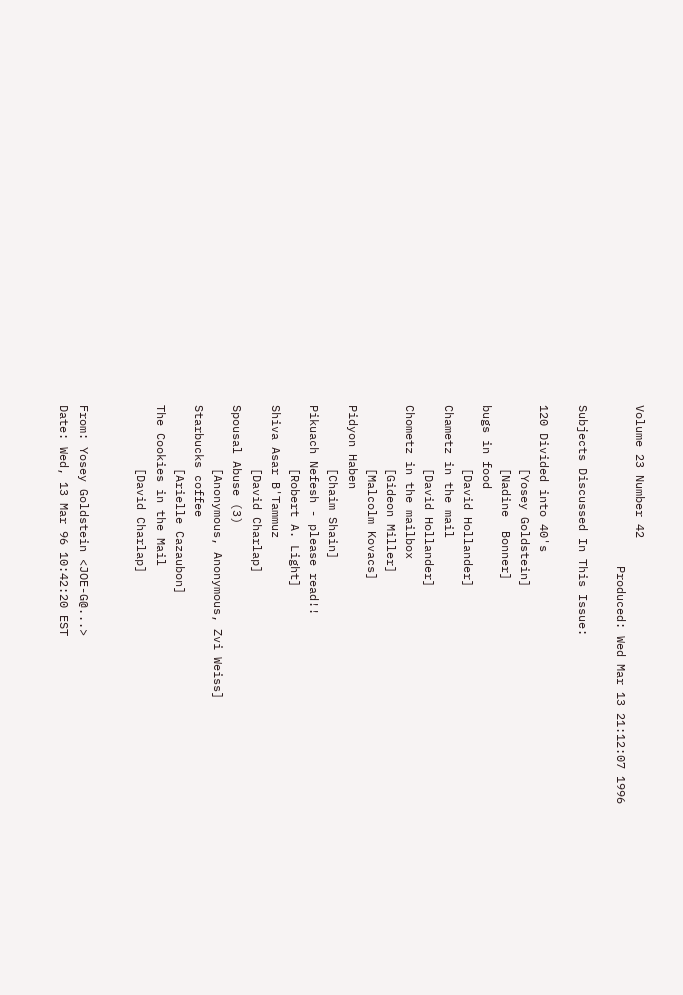Volume 23 Number 42
                       Produced: Wed Mar 13 21:12:07 1996

Subjects Discussed In This Issue:

120 Divided into 40's
         [Yosey Goldstein]
         [Nadine  Bonner]
bugs in food
         [David Hollander]
Chametz in the mail
         [David Hollander]
Chometz in the mailbox
         [Gideon Miller]
         [Malcolm Kovacs]
Pidyon Haben
         [Chaim Shain]
Pikuach Nefesh - please read!!
         [Robert A. Light]
Shiva Asar B'Tammuz
         [David Charlap]
Spousal Abuse (3)
         [Anonymous, Anonymous, Zvi Weiss]
Starbucks coffee
         [Arielle Cazaubon]
The Cookies in the Mail
         [David Charlap]


From: Yosey Goldstein <JOE-G@...>
Date: Wed, 13 Mar 96 10:42:20 EST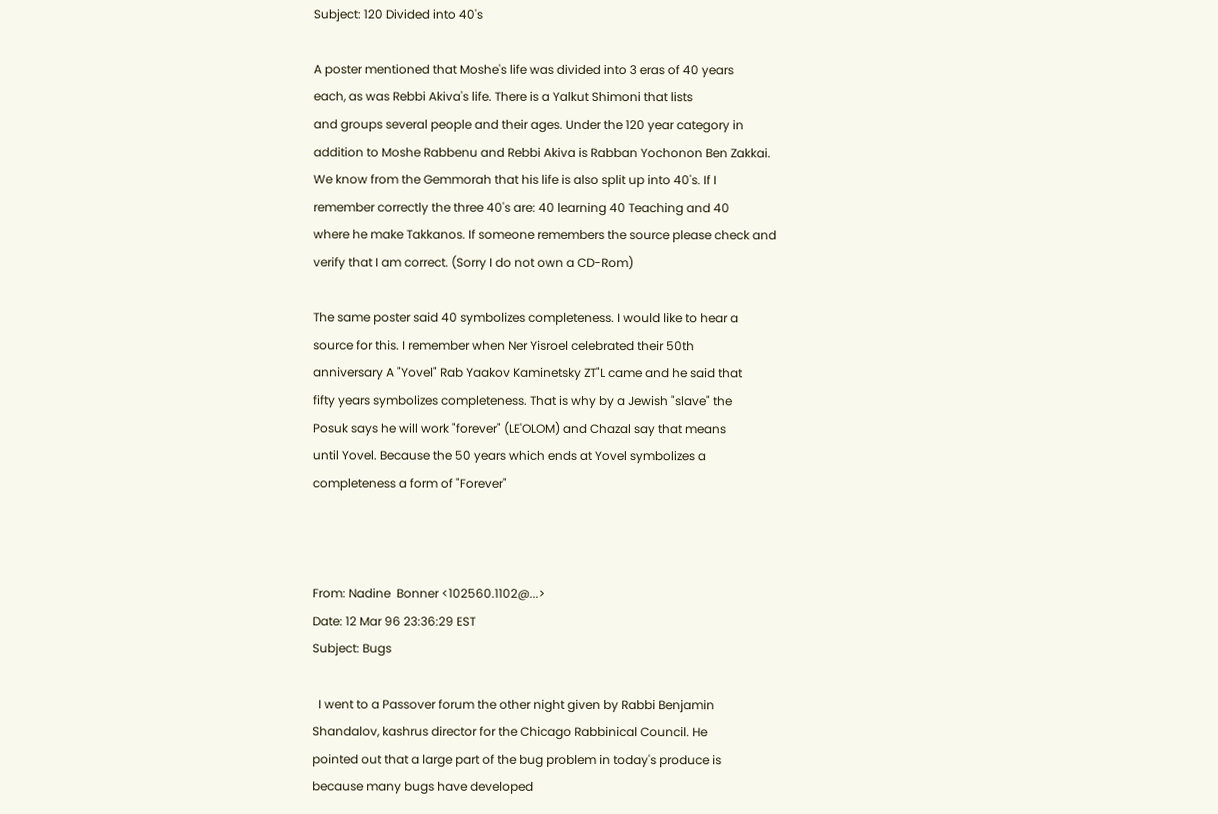Subject: 120 Divided into 40's

A poster mentioned that Moshe's life was divided into 3 eras of 40 years
each, as was Rebbi Akiva's life. There is a Yalkut Shimoni that lists
and groups several people and their ages. Under the 120 year category in
addition to Moshe Rabbenu and Rebbi Akiva is Rabban Yochonon Ben Zakkai.
We know from the Gemmorah that his life is also split up into 40's. If I
remember correctly the three 40's are: 40 learning 40 Teaching and 40
where he make Takkanos. If someone remembers the source please check and
verify that I am correct. (Sorry I do not own a CD-Rom)

The same poster said 40 symbolizes completeness. I would like to hear a
source for this. I remember when Ner Yisroel celebrated their 50th
anniversary A "Yovel" Rab Yaakov Kaminetsky ZT"L came and he said that
fifty years symbolizes completeness. That is why by a Jewish "slave" the
Posuk says he will work "forever" (LE'OLOM) and Chazal say that means
until Yovel. Because the 50 years which ends at Yovel symbolizes a
completeness a form of "Forever"



From: Nadine  Bonner <102560.1102@...>
Date: 12 Mar 96 23:36:29 EST
Subject: Bugs

  I went to a Passover forum the other night given by Rabbi Benjamin
Shandalov, kashrus director for the Chicago Rabbinical Council. He
pointed out that a large part of the bug problem in today's produce is
because many bugs have developed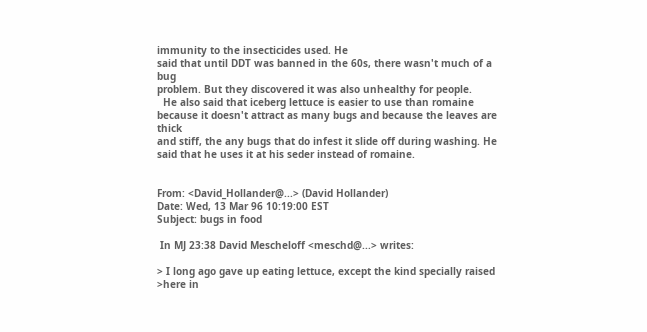immunity to the insecticides used. He
said that until DDT was banned in the 60s, there wasn't much of a bug
problem. But they discovered it was also unhealthy for people.
  He also said that iceberg lettuce is easier to use than romaine
because it doesn't attract as many bugs and because the leaves are thick
and stiff, the any bugs that do infest it slide off during washing. He
said that he uses it at his seder instead of romaine.


From: <David_Hollander@...> (David Hollander)
Date: Wed, 13 Mar 96 10:19:00 EST
Subject: bugs in food

 In MJ 23:38 David Mescheloff <meschd@...> writes:

> I long ago gave up eating lettuce, except the kind specially raised
>here in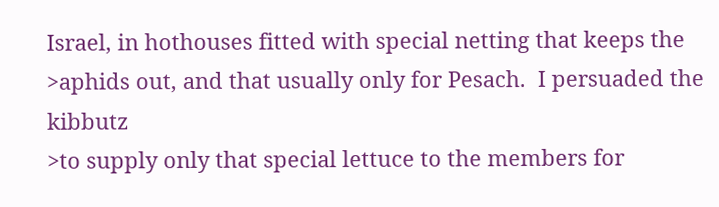Israel, in hothouses fitted with special netting that keeps the
>aphids out, and that usually only for Pesach.  I persuaded the kibbutz
>to supply only that special lettuce to the members for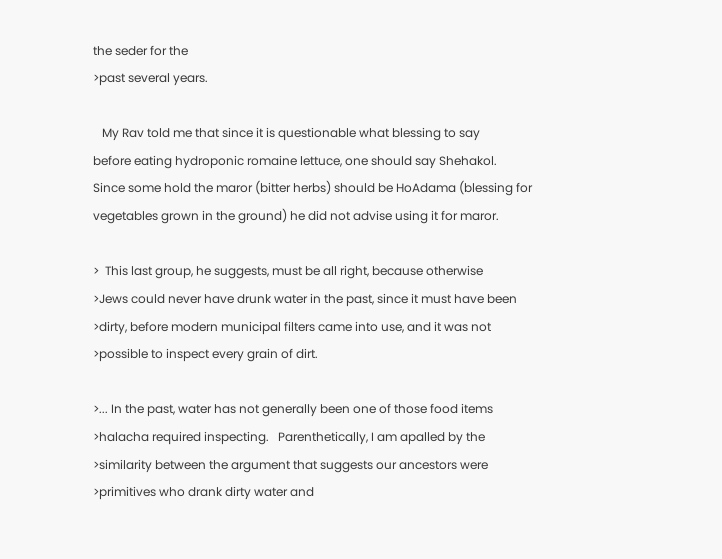the seder for the
>past several years.

   My Rav told me that since it is questionable what blessing to say
before eating hydroponic romaine lettuce, one should say Shehakol.
Since some hold the maror (bitter herbs) should be HoAdama (blessing for
vegetables grown in the ground) he did not advise using it for maror.

>  This last group, he suggests, must be all right, because otherwise
>Jews could never have drunk water in the past, since it must have been
>dirty, before modern municipal filters came into use, and it was not
>possible to inspect every grain of dirt.

>... In the past, water has not generally been one of those food items
>halacha required inspecting.   Parenthetically, I am apalled by the
>similarity between the argument that suggests our ancestors were
>primitives who drank dirty water and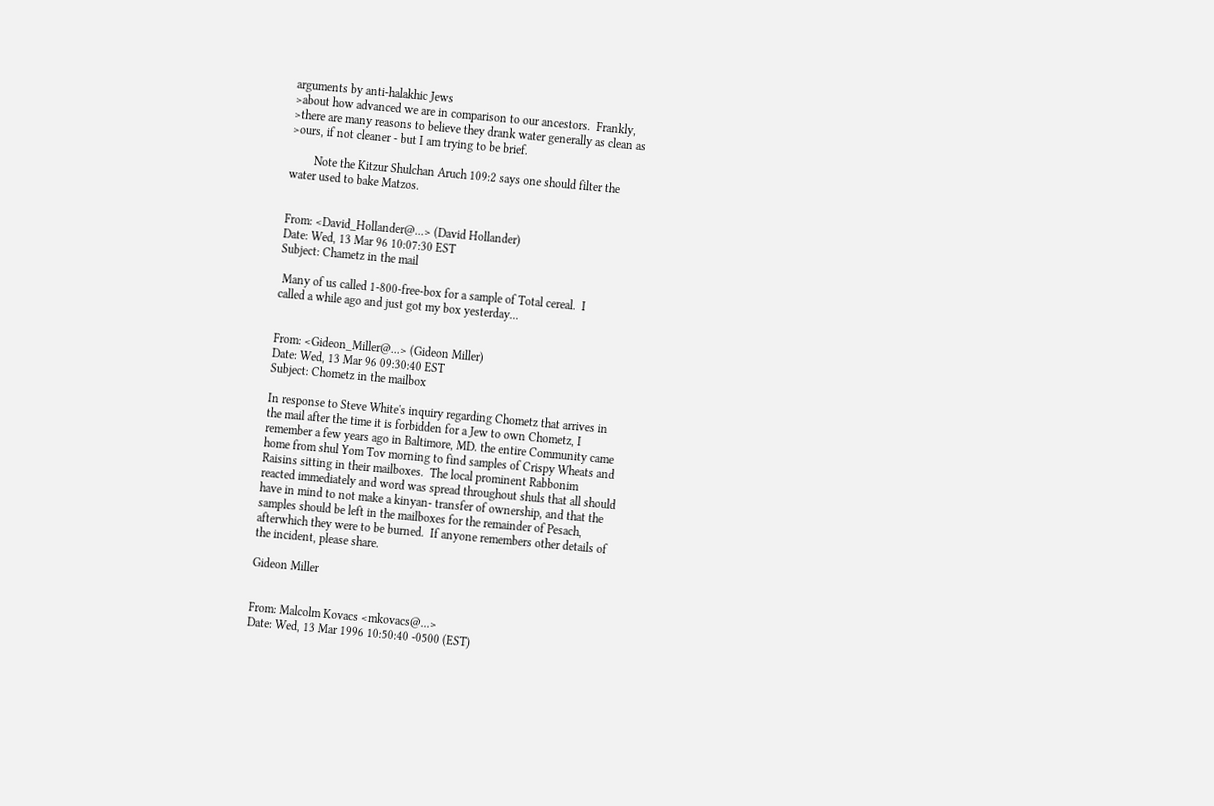arguments by anti-halakhic Jews
>about how advanced we are in comparison to our ancestors.  Frankly,
>there are many reasons to believe they drank water generally as clean as
>ours, if not cleaner - but I am trying to be brief.

        Note the Kitzur Shulchan Aruch 109:2 says one should filter the
water used to bake Matzos.


From: <David_Hollander@...> (David Hollander)
Date: Wed, 13 Mar 96 10:07:30 EST
Subject: Chametz in the mail

 Many of us called 1-800-free-box for a sample of Total cereal.  I
called a while ago and just got my box yesterday...


From: <Gideon_Miller@...> (Gideon Miller)
Date: Wed, 13 Mar 96 09:30:40 EST
Subject: Chometz in the mailbox

In response to Steve White's inquiry regarding Chometz that arrives in
the mail after the time it is forbidden for a Jew to own Chometz, I
remember a few years ago in Baltimore, MD. the entire Community came
home from shul Yom Tov morning to find samples of Crispy Wheats and
Raisins sitting in their mailboxes.  The local prominent Rabbonim
reacted immediately and word was spread throughout shuls that all should
have in mind to not make a kinyan- transfer of ownership, and that the
samples should be left in the mailboxes for the remainder of Pesach,
afterwhich they were to be burned.  If anyone remembers other details of
the incident, please share.

Gideon Miller


From: Malcolm Kovacs <mkovacs@...>
Date: Wed, 13 Mar 1996 10:50:40 -0500 (EST)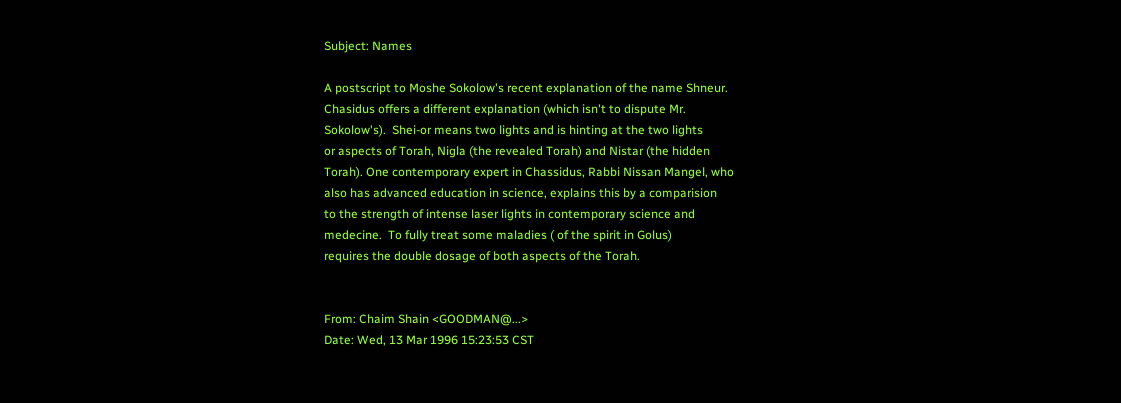Subject: Names

A postscript to Moshe Sokolow's recent explanation of the name Shneur.
Chasidus offers a different explanation (which isn't to dispute Mr.
Sokolow's).  Shei-or means two lights and is hinting at the two lights
or aspects of Torah, Nigla (the revealed Torah) and Nistar (the hidden
Torah). One contemporary expert in Chassidus, Rabbi Nissan Mangel, who
also has advanced education in science, explains this by a comparision
to the strength of intense laser lights in contemporary science and
medecine.  To fully treat some maladies ( of the spirit in Golus)
requires the double dosage of both aspects of the Torah.


From: Chaim Shain <GOODMAN@...>
Date: Wed, 13 Mar 1996 15:23:53 CST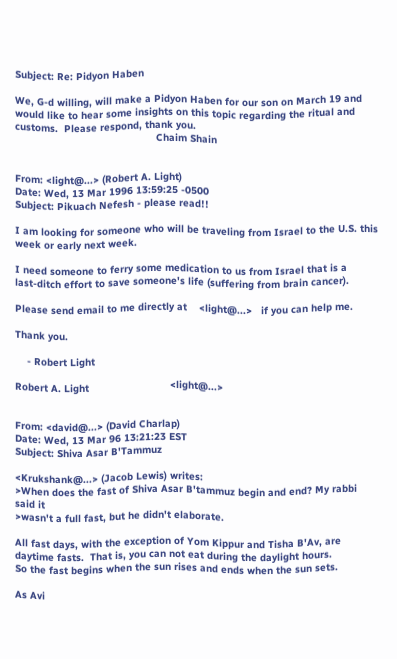Subject: Re: Pidyon Haben

We, G-d willing, will make a Pidyon Haben for our son on March 19 and
would like to hear some insights on this topic regarding the ritual and
customs.  Please respond, thank you.
                                               Chaim Shain


From: <light@...> (Robert A. Light)
Date: Wed, 13 Mar 1996 13:59:25 -0500
Subject: Pikuach Nefesh - please read!!

I am looking for someone who will be traveling from Israel to the U.S. this
week or early next week.

I need someone to ferry some medication to us from Israel that is a
last-ditch effort to save someone's life (suffering from brain cancer).

Please send email to me directly at    <light@...>   if you can help me.

Thank you.

    - Robert Light

Robert A. Light                           <light@...>


From: <david@...> (David Charlap)
Date: Wed, 13 Mar 96 13:21:23 EST
Subject: Shiva Asar B'Tammuz

<Krukshank@...> (Jacob Lewis) writes:
>When does the fast of Shiva Asar B'tammuz begin and end? My rabbi said it
>wasn't a full fast, but he didn't elaborate.

All fast days, with the exception of Yom Kippur and Tisha B'Av, are
daytime fasts.  That is, you can not eat during the daylight hours.
So the fast begins when the sun rises and ends when the sun sets.

As Avi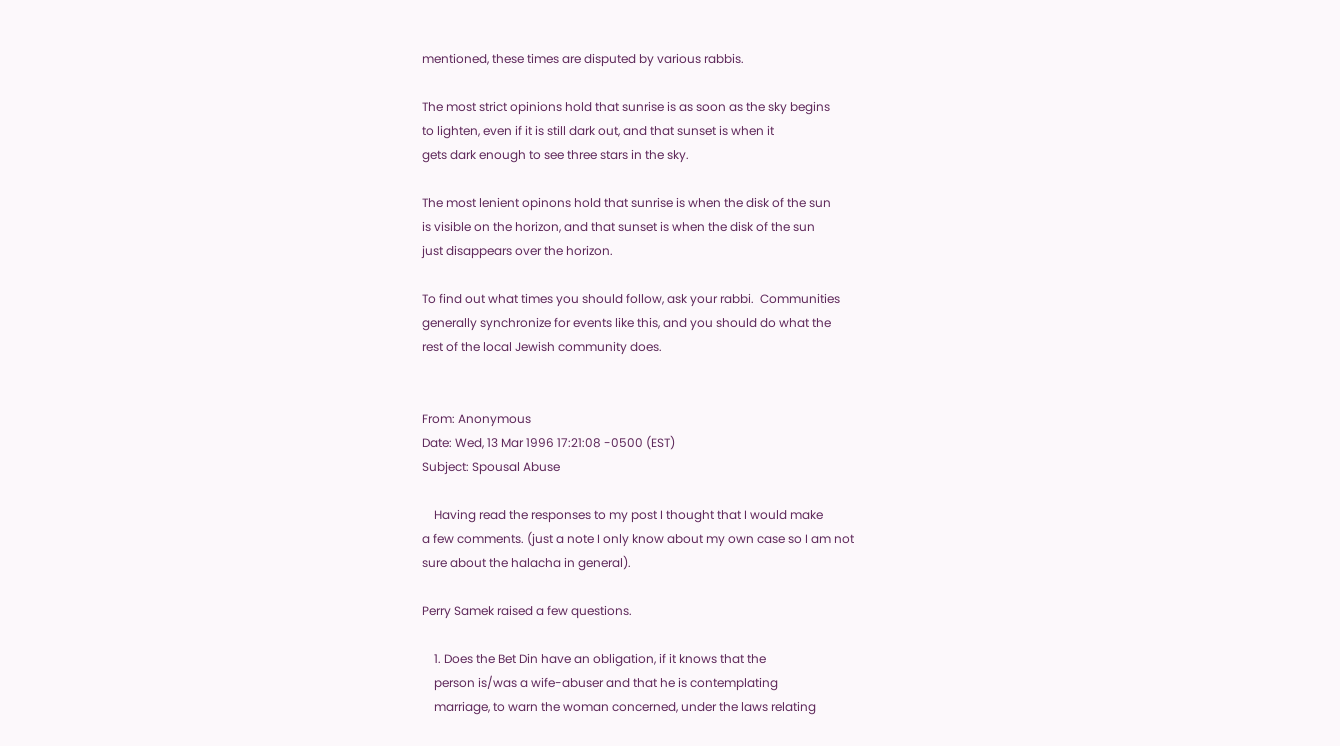mentioned, these times are disputed by various rabbis.

The most strict opinions hold that sunrise is as soon as the sky begins
to lighten, even if it is still dark out, and that sunset is when it
gets dark enough to see three stars in the sky.

The most lenient opinons hold that sunrise is when the disk of the sun
is visible on the horizon, and that sunset is when the disk of the sun
just disappears over the horizon.

To find out what times you should follow, ask your rabbi.  Communities
generally synchronize for events like this, and you should do what the
rest of the local Jewish community does.


From: Anonymous
Date: Wed, 13 Mar 1996 17:21:08 -0500 (EST)
Subject: Spousal Abuse

    Having read the responses to my post I thought that I would make
a few comments. (just a note I only know about my own case so I am not
sure about the halacha in general).

Perry Samek raised a few questions.

    1. Does the Bet Din have an obligation, if it knows that the
    person is/was a wife-abuser and that he is contemplating
    marriage, to warn the woman concerned, under the laws relating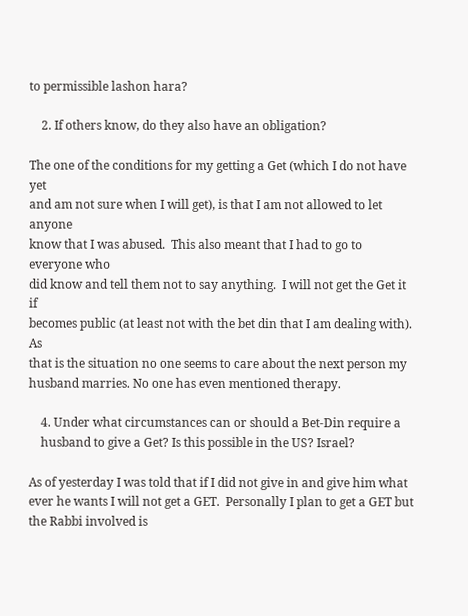to permissible lashon hara?

    2. If others know, do they also have an obligation?

The one of the conditions for my getting a Get (which I do not have yet
and am not sure when I will get), is that I am not allowed to let anyone
know that I was abused.  This also meant that I had to go to everyone who
did know and tell them not to say anything.  I will not get the Get it if
becomes public (at least not with the bet din that I am dealing with).  As
that is the situation no one seems to care about the next person my
husband marries. No one has even mentioned therapy.

    4. Under what circumstances can or should a Bet-Din require a
    husband to give a Get? Is this possible in the US? Israel?

As of yesterday I was told that if I did not give in and give him what
ever he wants I will not get a GET.  Personally I plan to get a GET but
the Rabbi involved is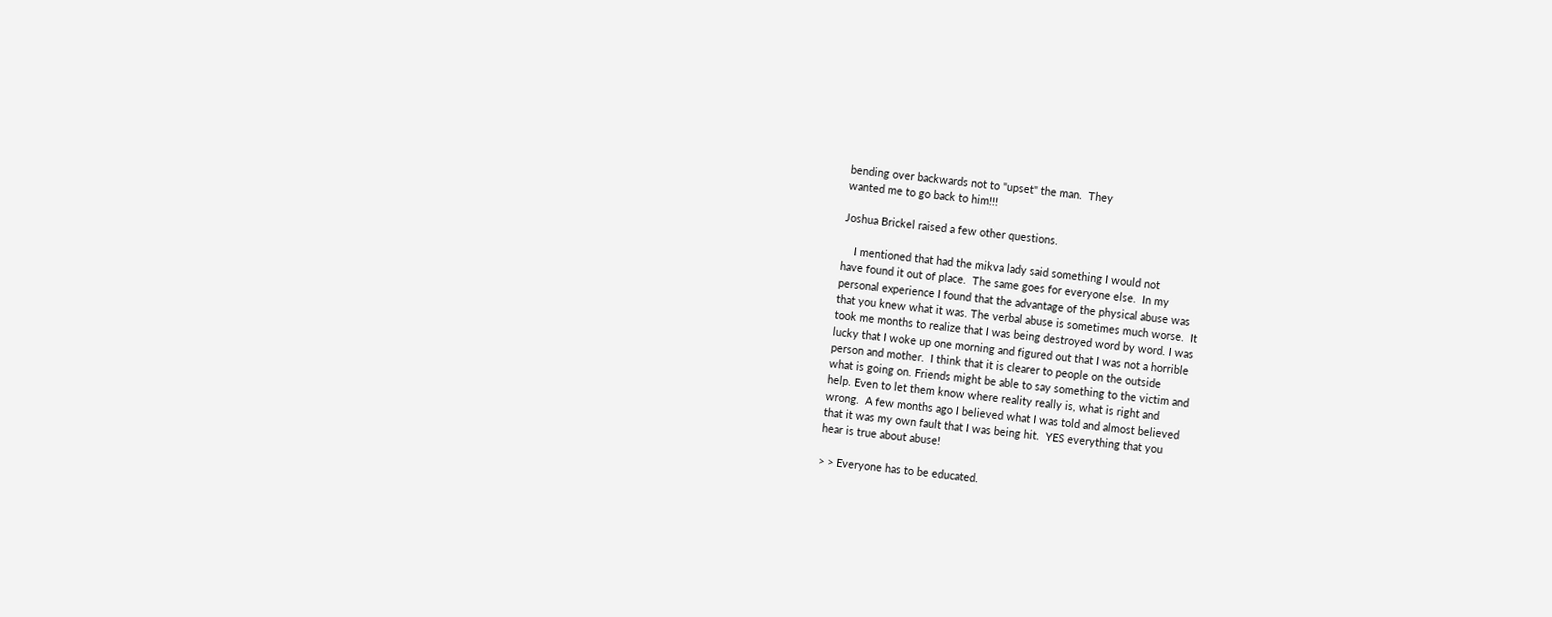bending over backwards not to "upset" the man.  They
wanted me to go back to him!!!

Joshua Brickel raised a few other questions.

    I mentioned that had the mikva lady said something I would not
have found it out of place.  The same goes for everyone else.  In my
personal experience I found that the advantage of the physical abuse was
that you knew what it was. The verbal abuse is sometimes much worse.  It
took me months to realize that I was being destroyed word by word. I was
lucky that I woke up one morning and figured out that I was not a horrible
person and mother.  I think that it is clearer to people on the outside
what is going on. Friends might be able to say something to the victim and
help. Even to let them know where reality really is, what is right and
wrong.  A few months ago I believed what I was told and almost believed
that it was my own fault that I was being hit.  YES everything that you
hear is true about abuse!

> > Everyone has to be educated.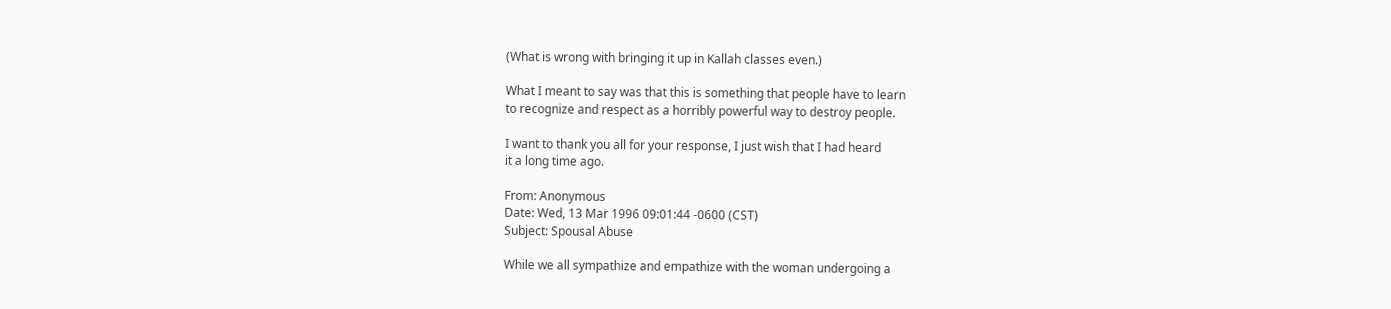(What is wrong with bringing it up in Kallah classes even.)

What I meant to say was that this is something that people have to learn
to recognize and respect as a horribly powerful way to destroy people.

I want to thank you all for your response, I just wish that I had heard
it a long time ago.

From: Anonymous
Date: Wed, 13 Mar 1996 09:01:44 -0600 (CST)
Subject: Spousal Abuse

While we all sympathize and empathize with the woman undergoing a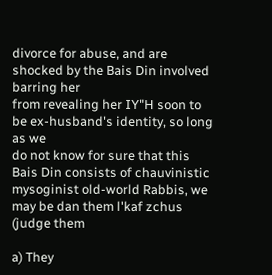divorce for abuse, and are shocked by the Bais Din involved barring her
from revealing her IY"H soon to be ex-husband's identity, so long as we
do not know for sure that this Bais Din consists of chauvinistic
mysoginist old-world Rabbis, we may be dan them l'kaf zchus (judge them

a) They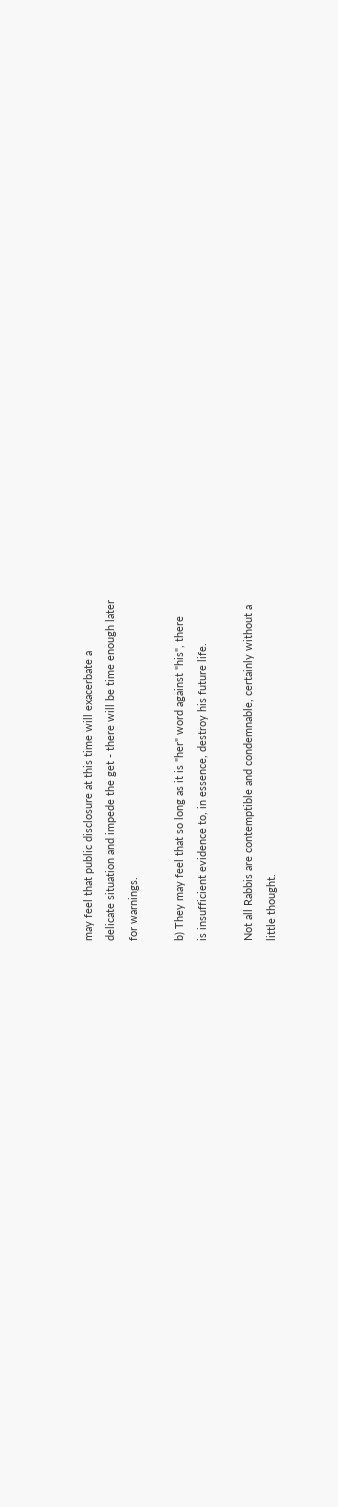may feel that public disclosure at this time will exacerbate a
delicate situation and impede the get - there will be time enough later
for warnings.

b) They may feel that so long as it is "her" word against "his", there
is insufficient evidence to, in essence, destroy his future life.

Not all Rabbis are contemptible and condemnable, certainly without a
little thought.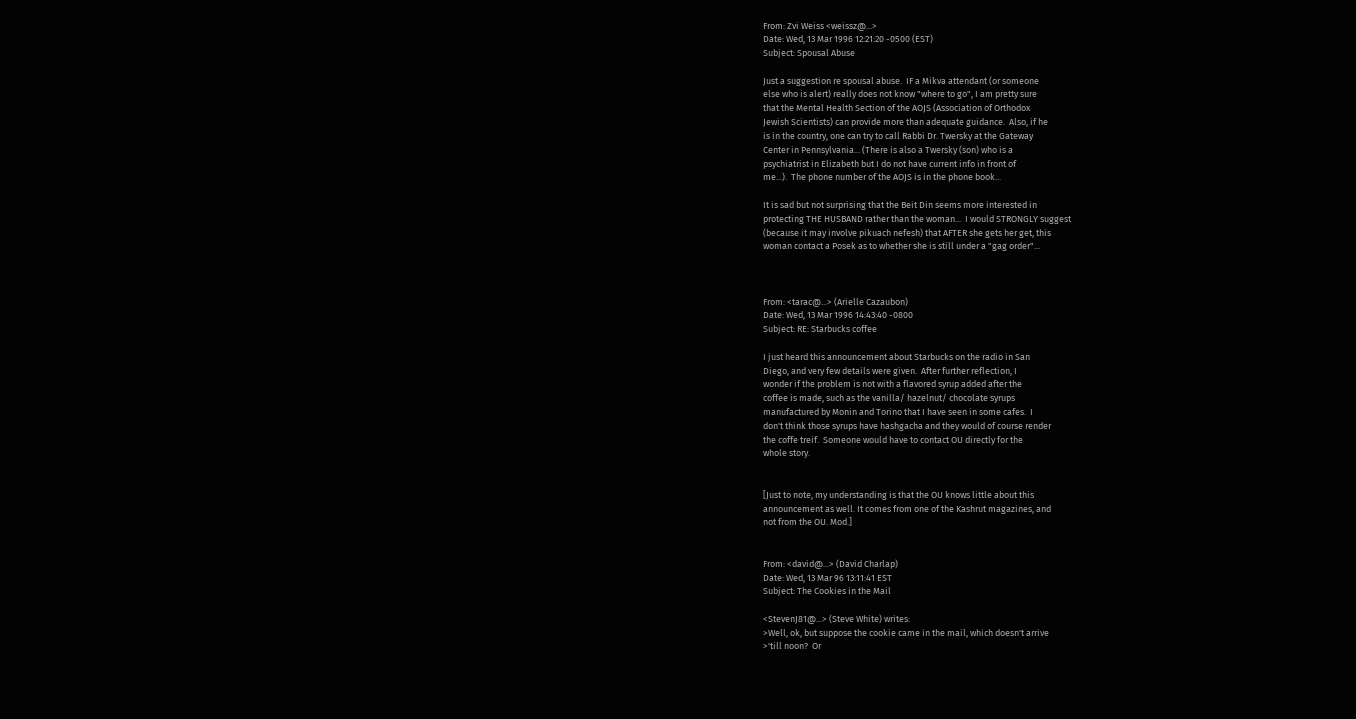From: Zvi Weiss <weissz@...>
Date: Wed, 13 Mar 1996 12:21:20 -0500 (EST)
Subject: Spousal Abuse

Just a suggestion re spousal abuse.  IF a Mikva attendant (or someone
else who is alert) really does not know "where to go", I am pretty sure
that the Mental Health Section of the AOJS (Association of Orthodox
Jewish Scientists) can provide more than adequate guidance.  Also, if he
is in the country, one can try to call Rabbi Dr. Twersky at the Gateway
Center in Pennsylvania... (There is also a Twersky (son) who is a
psychiatrist in Elizabeth but I do not have current info in front of
me...).  The phone number of the AOJS is in the phone book...

It is sad but not surprising that the Beit Din seems more interested in
protecting THE HUSBAND rather than the woman...  I would STRONGLY suggest
(because it may involve pikuach nefesh) that AFTER she gets her get, this
woman contact a Posek as to whether she is still under a "gag order"...



From: <tarac@...> (Arielle Cazaubon)
Date: Wed, 13 Mar 1996 14:43:40 -0800
Subject: RE: Starbucks coffee

I just heard this announcement about Starbucks on the radio in San
Diego, and very few details were given.  After further reflection, I
wonder if the problem is not with a flavored syrup added after the
coffee is made, such as the vanilla/ hazelnut/ chocolate syrups
manufactured by Monin and Torino that I have seen in some cafes.  I
don't think those syrups have hashgacha and they would of course render
the coffe treif.  Someone would have to contact OU directly for the
whole story.


[Just to note, my understanding is that the OU knows little about this
announcement as well. It comes from one of the Kashrut magazines, and
not from the OU. Mod.]


From: <david@...> (David Charlap)
Date: Wed, 13 Mar 96 13:11:41 EST
Subject: The Cookies in the Mail

<StevenJ81@...> (Steve White) writes:
>Well, ok, but suppose the cookie came in the mail, which doesn't arrive
>'till noon?  Or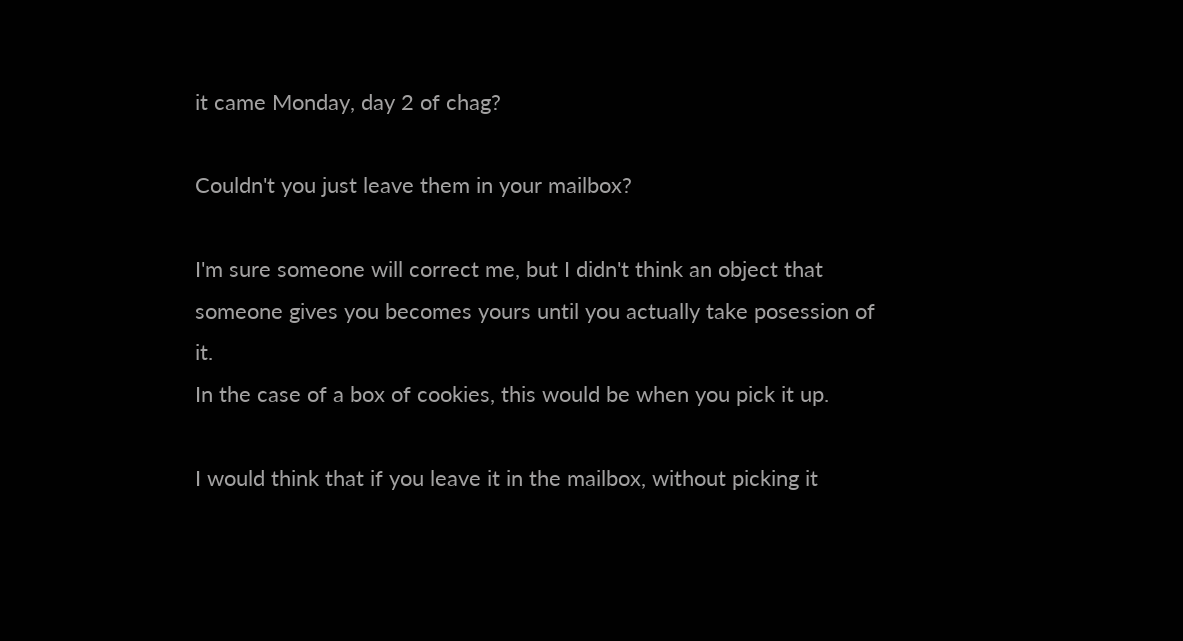it came Monday, day 2 of chag?

Couldn't you just leave them in your mailbox?

I'm sure someone will correct me, but I didn't think an object that
someone gives you becomes yours until you actually take posession of it.
In the case of a box of cookies, this would be when you pick it up.

I would think that if you leave it in the mailbox, without picking it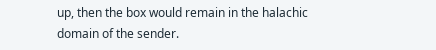up, then the box would remain in the halachic domain of the sender.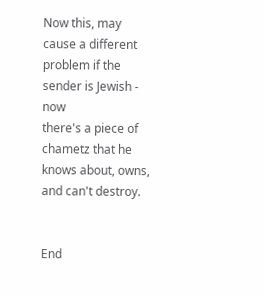Now this, may cause a different problem if the sender is Jewish - now
there's a piece of chametz that he knows about, owns, and can't destroy.


End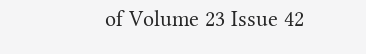of Volume 23 Issue 42